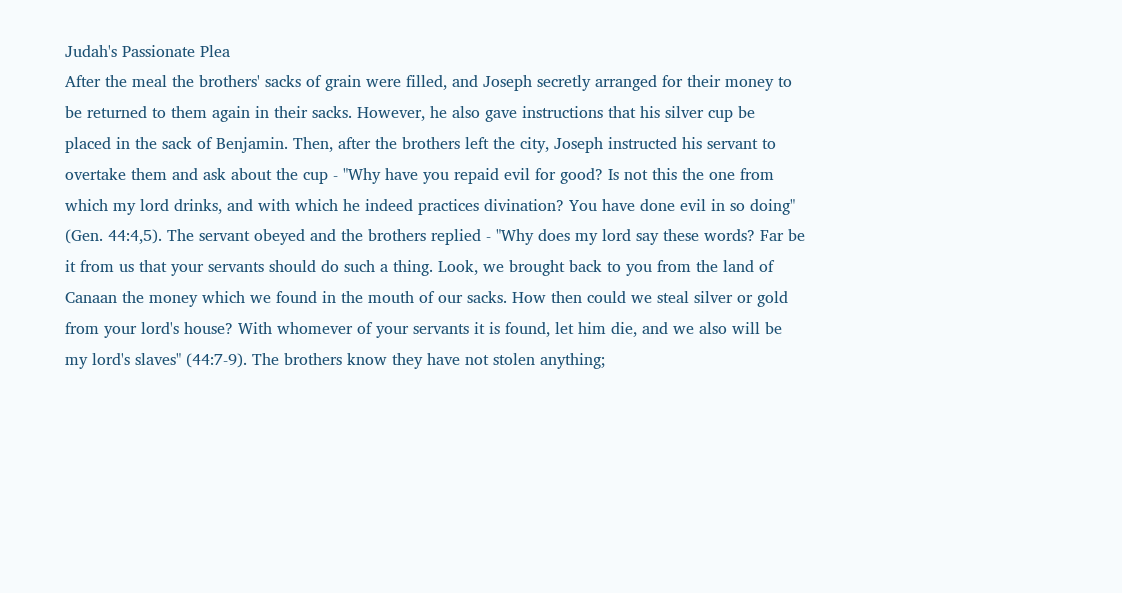Judah's Passionate Plea
After the meal the brothers' sacks of grain were filled, and Joseph secretly arranged for their money to be returned to them again in their sacks. However, he also gave instructions that his silver cup be placed in the sack of Benjamin. Then, after the brothers left the city, Joseph instructed his servant to overtake them and ask about the cup - "Why have you repaid evil for good? Is not this the one from which my lord drinks, and with which he indeed practices divination? You have done evil in so doing" (Gen. 44:4,5). The servant obeyed and the brothers replied - "Why does my lord say these words? Far be it from us that your servants should do such a thing. Look, we brought back to you from the land of Canaan the money which we found in the mouth of our sacks. How then could we steal silver or gold from your lord's house? With whomever of your servants it is found, let him die, and we also will be my lord's slaves" (44:7-9). The brothers know they have not stolen anything;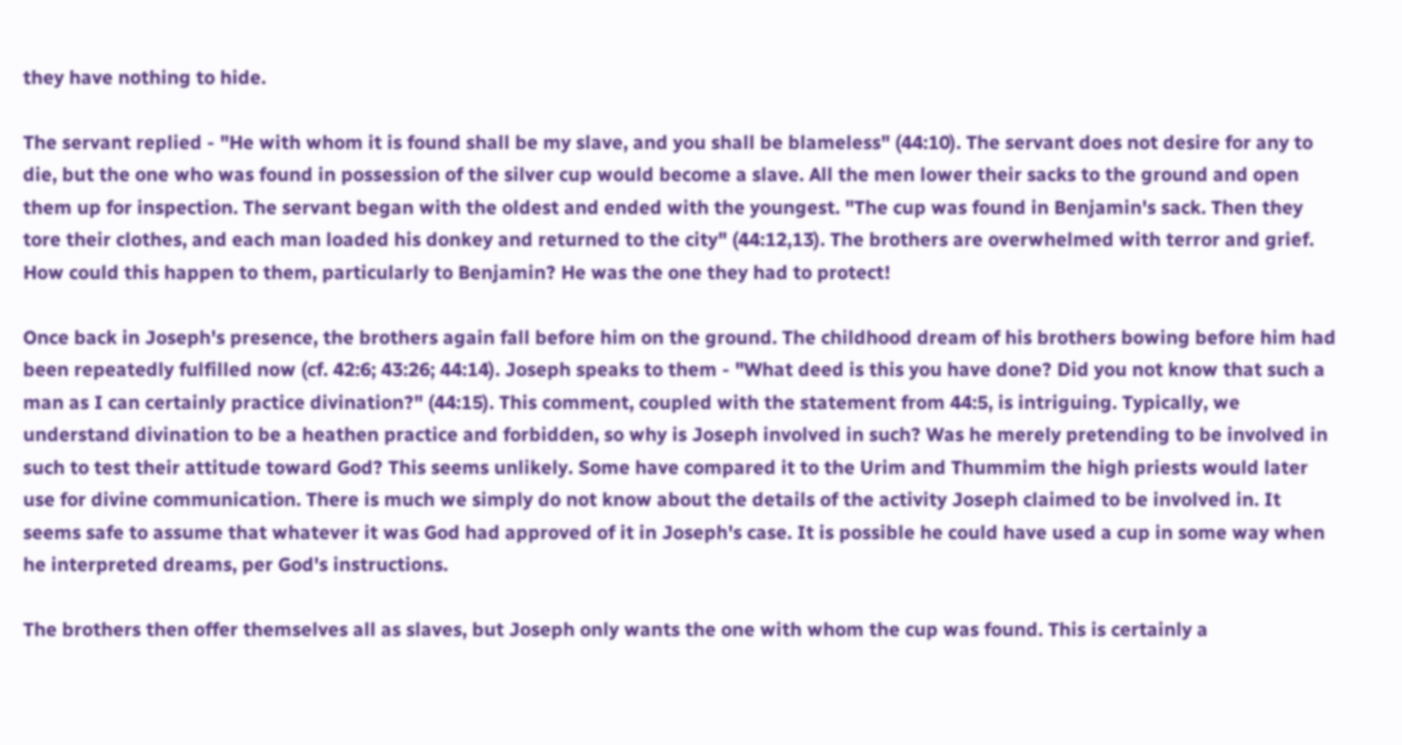they have nothing to hide.

The servant replied - "He with whom it is found shall be my slave, and you shall be blameless" (44:10). The servant does not desire for any to die, but the one who was found in possession of the silver cup would become a slave. All the men lower their sacks to the ground and open them up for inspection. The servant began with the oldest and ended with the youngest. "The cup was found in Benjamin's sack. Then they tore their clothes, and each man loaded his donkey and returned to the city" (44:12,13). The brothers are overwhelmed with terror and grief. How could this happen to them, particularly to Benjamin? He was the one they had to protect!

Once back in Joseph's presence, the brothers again fall before him on the ground. The childhood dream of his brothers bowing before him had been repeatedly fulfilled now (cf. 42:6; 43:26; 44:14). Joseph speaks to them - "What deed is this you have done? Did you not know that such a man as I can certainly practice divination?" (44:15). This comment, coupled with the statement from 44:5, is intriguing. Typically, we understand divination to be a heathen practice and forbidden, so why is Joseph involved in such? Was he merely pretending to be involved in such to test their attitude toward God? This seems unlikely. Some have compared it to the Urim and Thummim the high priests would later use for divine communication. There is much we simply do not know about the details of the activity Joseph claimed to be involved in. It seems safe to assume that whatever it was God had approved of it in Joseph's case. It is possible he could have used a cup in some way when he interpreted dreams, per God's instructions.

The brothers then offer themselves all as slaves, but Joseph only wants the one with whom the cup was found. This is certainly a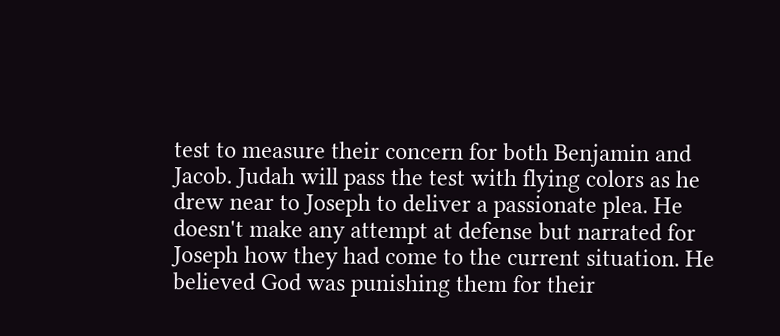test to measure their concern for both Benjamin and Jacob. Judah will pass the test with flying colors as he drew near to Joseph to deliver a passionate plea. He doesn't make any attempt at defense but narrated for Joseph how they had come to the current situation. He believed God was punishing them for their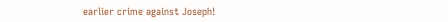earlier crime against Joseph!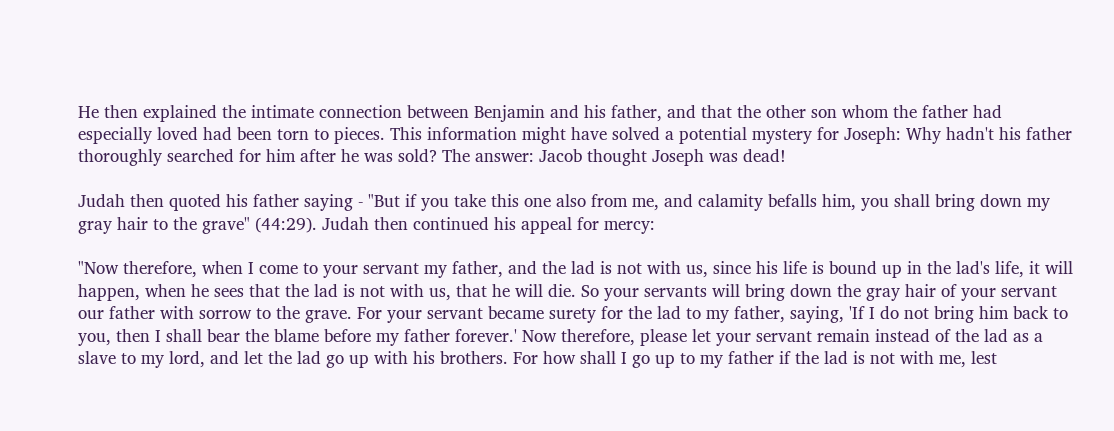He then explained the intimate connection between Benjamin and his father, and that the other son whom the father had especially loved had been torn to pieces. This information might have solved a potential mystery for Joseph: Why hadn't his father thoroughly searched for him after he was sold? The answer: Jacob thought Joseph was dead!

Judah then quoted his father saying - "But if you take this one also from me, and calamity befalls him, you shall bring down my gray hair to the grave" (44:29). Judah then continued his appeal for mercy:

"Now therefore, when I come to your servant my father, and the lad is not with us, since his life is bound up in the lad's life, it will happen, when he sees that the lad is not with us, that he will die. So your servants will bring down the gray hair of your servant our father with sorrow to the grave. For your servant became surety for the lad to my father, saying, 'If I do not bring him back to you, then I shall bear the blame before my father forever.' Now therefore, please let your servant remain instead of the lad as a slave to my lord, and let the lad go up with his brothers. For how shall I go up to my father if the lad is not with me, lest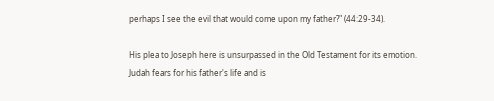perhaps I see the evil that would come upon my father?" (44:29-34).

His plea to Joseph here is unsurpassed in the Old Testament for its emotion. Judah fears for his father's life and is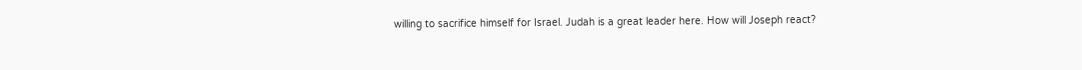willing to sacrifice himself for Israel. Judah is a great leader here. How will Joseph react?